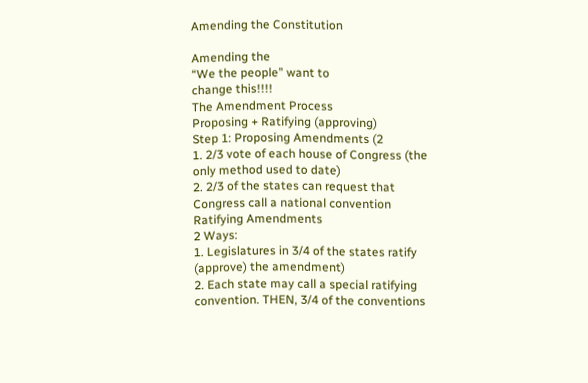Amending the Constitution

Amending the
“We the people” want to
change this!!!!
The Amendment Process
Proposing + Ratifying (approving)
Step 1: Proposing Amendments (2
1. 2/3 vote of each house of Congress (the
only method used to date)
2. 2/3 of the states can request that
Congress call a national convention
Ratifying Amendments
2 Ways:
1. Legislatures in 3/4 of the states ratify
(approve) the amendment)
2. Each state may call a special ratifying
convention. THEN, 3/4 of the conventions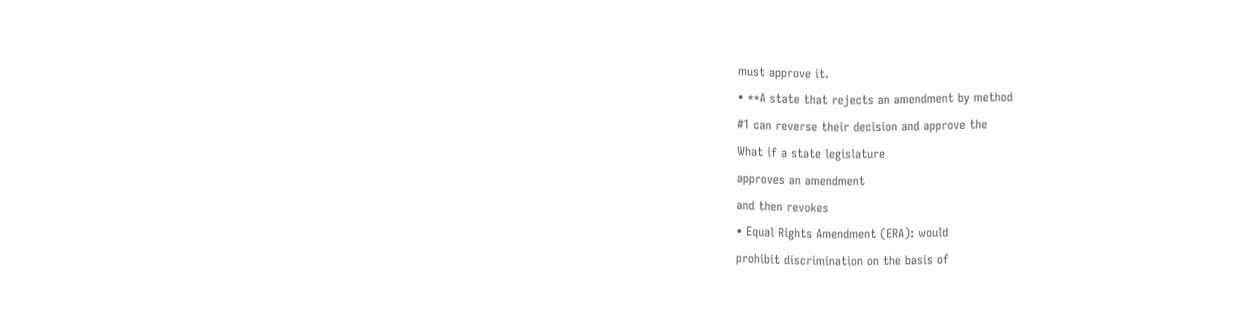must approve it.
• **A state that rejects an amendment by method
#1 can reverse their decision and approve the
What if a state legislature
approves an amendment
and then revokes
• Equal Rights Amendment (ERA): would
prohibit discrimination on the basis of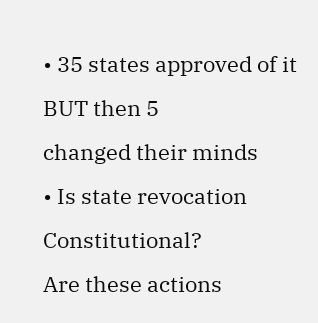• 35 states approved of it BUT then 5
changed their minds
• Is state revocation Constitutional?
Are these actions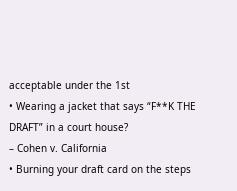acceptable under the 1st
• Wearing a jacket that says “F**K THE
DRAFT” in a court house?
– Cohen v. California
• Burning your draft card on the steps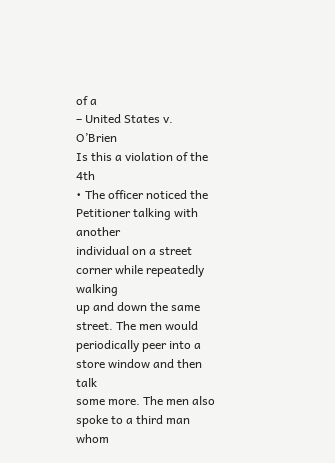of a
– United States v. O’Brien
Is this a violation of the 4th
• The officer noticed the Petitioner talking with another
individual on a street corner while repeatedly walking
up and down the same street. The men would
periodically peer into a store window and then talk
some more. The men also spoke to a third man whom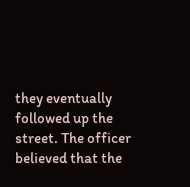they eventually followed up the street. The officer
believed that the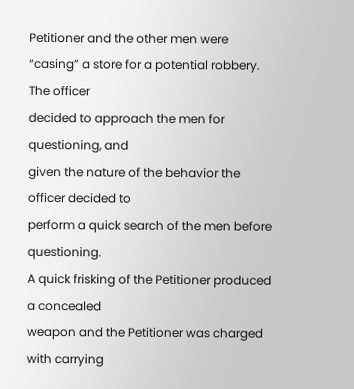Petitioner and the other men were
“casing” a store for a potential robbery. The officer
decided to approach the men for questioning, and
given the nature of the behavior the officer decided to
perform a quick search of the men before questioning.
A quick frisking of the Petitioner produced a concealed
weapon and the Petitioner was charged with carrying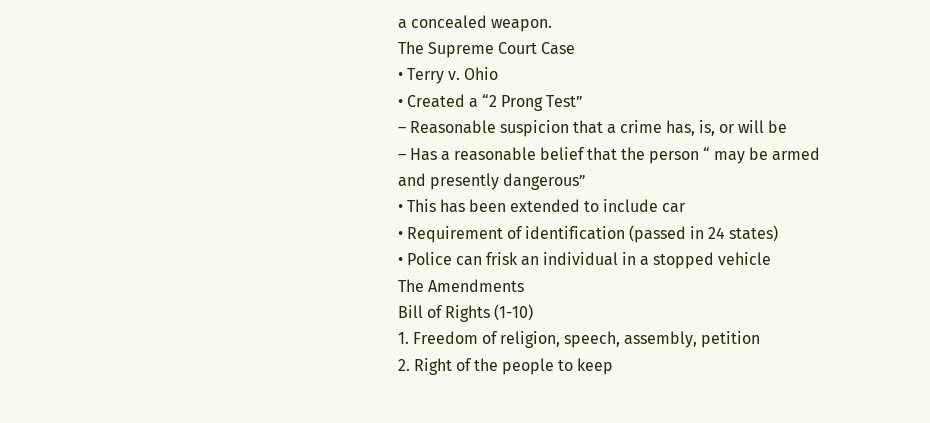a concealed weapon.
The Supreme Court Case
• Terry v. Ohio
• Created a “2 Prong Test”
– Reasonable suspicion that a crime has, is, or will be
– Has a reasonable belief that the person “ may be armed
and presently dangerous”
• This has been extended to include car
• Requirement of identification (passed in 24 states)
• Police can frisk an individual in a stopped vehicle
The Amendments
Bill of Rights (1-10)
1. Freedom of religion, speech, assembly, petition
2. Right of the people to keep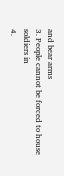and bear arms
3. People cannot be forced to house soldiers in
4.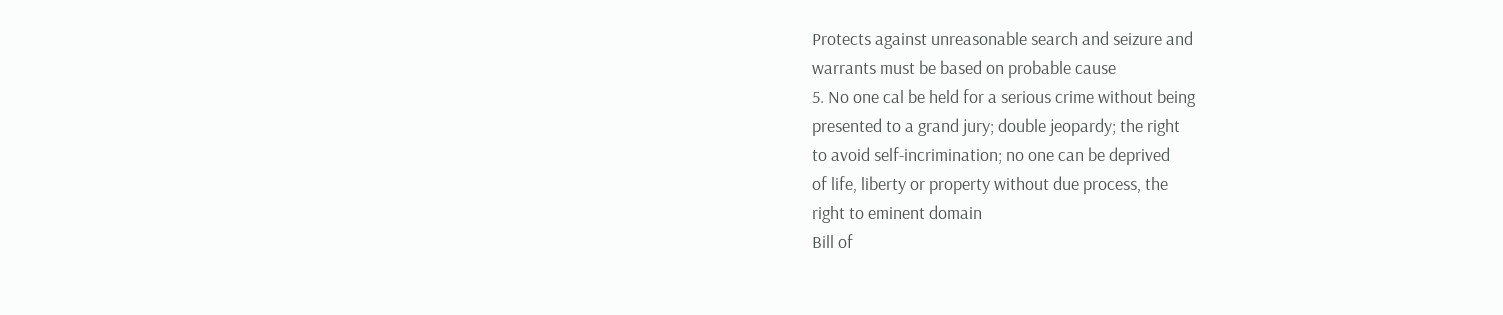Protects against unreasonable search and seizure and
warrants must be based on probable cause
5. No one cal be held for a serious crime without being
presented to a grand jury; double jeopardy; the right
to avoid self-incrimination; no one can be deprived
of life, liberty or property without due process, the
right to eminent domain
Bill of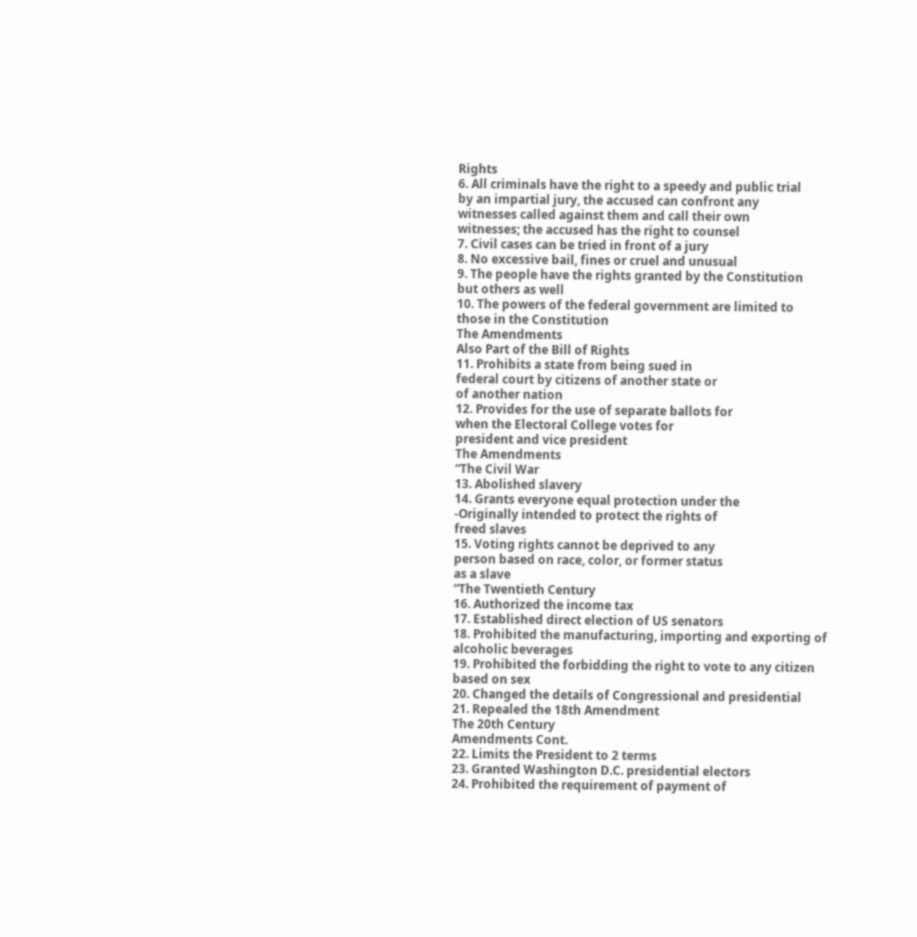Rights
6. All criminals have the right to a speedy and public trial
by an impartial jury, the accused can confront any
witnesses called against them and call their own
witnesses; the accused has the right to counsel
7. Civil cases can be tried in front of a jury
8. No excessive bail, fines or cruel and unusual
9. The people have the rights granted by the Constitution
but others as well
10. The powers of the federal government are limited to
those in the Constitution
The Amendments
Also Part of the Bill of Rights
11. Prohibits a state from being sued in
federal court by citizens of another state or
of another nation
12. Provides for the use of separate ballots for
when the Electoral College votes for
president and vice president
The Amendments
“The Civil War
13. Abolished slavery
14. Grants everyone equal protection under the
-Originally intended to protect the rights of
freed slaves
15. Voting rights cannot be deprived to any
person based on race, color, or former status
as a slave
“The Twentieth Century
16. Authorized the income tax
17. Established direct election of US senators
18. Prohibited the manufacturing, importing and exporting of
alcoholic beverages
19. Prohibited the forbidding the right to vote to any citizen
based on sex
20. Changed the details of Congressional and presidential
21. Repealed the 18th Amendment
The 20th Century
Amendments Cont.
22. Limits the President to 2 terms
23. Granted Washington D.C. presidential electors
24. Prohibited the requirement of payment of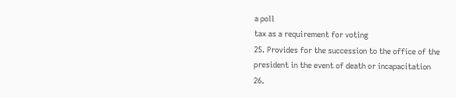a poll
tax as a requirement for voting
25. Provides for the succession to the office of the
president in the event of death or incapacitation
26.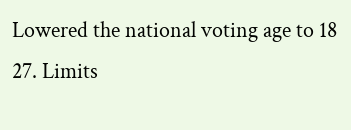Lowered the national voting age to 18
27. Limits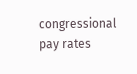congressional pay rates